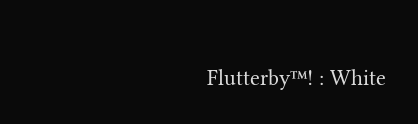Flutterby™! : White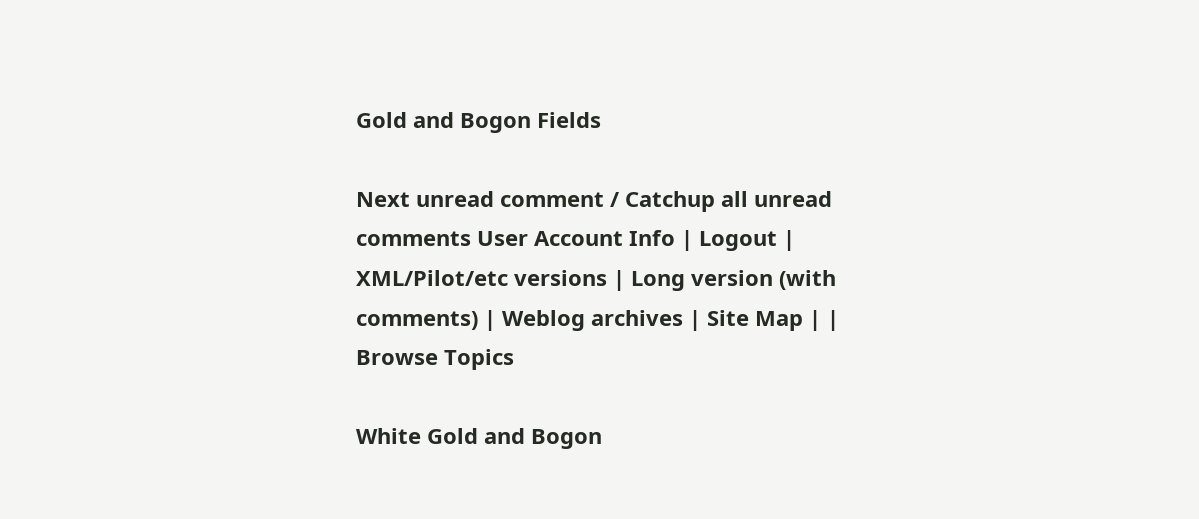Gold and Bogon Fields

Next unread comment / Catchup all unread comments User Account Info | Logout | XML/Pilot/etc versions | Long version (with comments) | Weblog archives | Site Map | | Browse Topics

White Gold and Bogon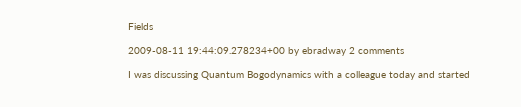Fields

2009-08-11 19:44:09.278234+00 by ebradway 2 comments

I was discussing Quantum Bogodynamics with a colleague today and started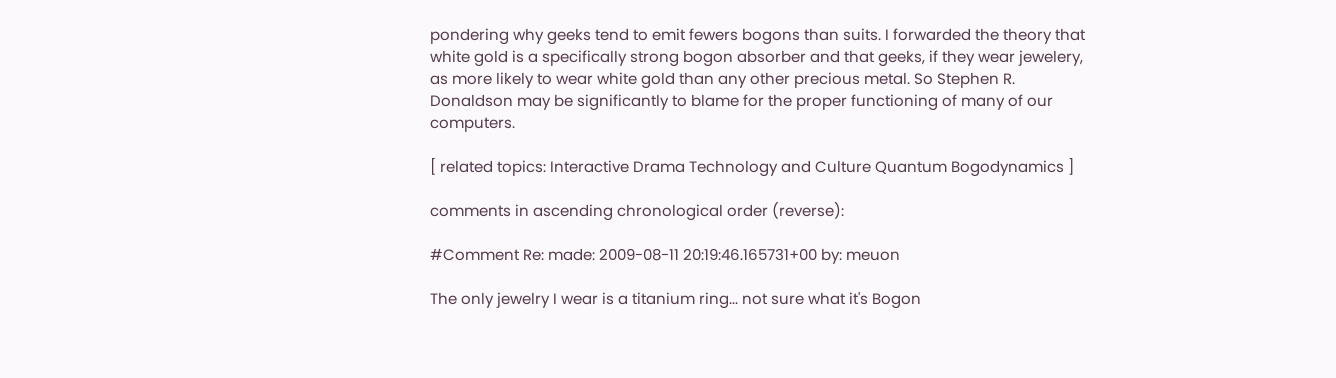pondering why geeks tend to emit fewers bogons than suits. I forwarded the theory that white gold is a specifically strong bogon absorber and that geeks, if they wear jewelery, as more likely to wear white gold than any other precious metal. So Stephen R. Donaldson may be significantly to blame for the proper functioning of many of our computers.

[ related topics: Interactive Drama Technology and Culture Quantum Bogodynamics ]

comments in ascending chronological order (reverse):

#Comment Re: made: 2009-08-11 20:19:46.165731+00 by: meuon

The only jewelry I wear is a titanium ring... not sure what it's Bogon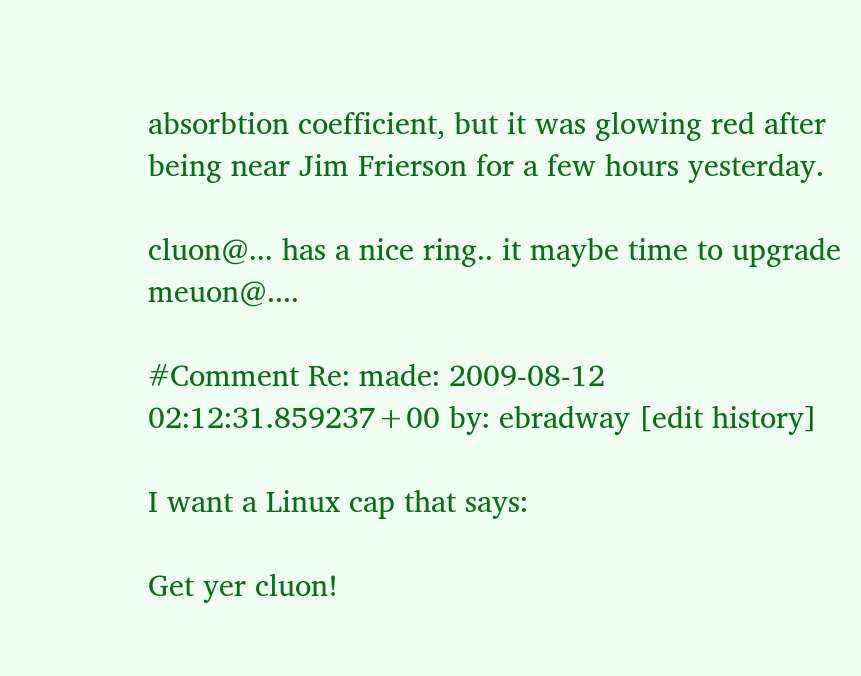absorbtion coefficient, but it was glowing red after being near Jim Frierson for a few hours yesterday.

cluon@... has a nice ring.. it maybe time to upgrade meuon@....

#Comment Re: made: 2009-08-12 02:12:31.859237+00 by: ebradway [edit history]

I want a Linux cap that says:

Get yer cluon!